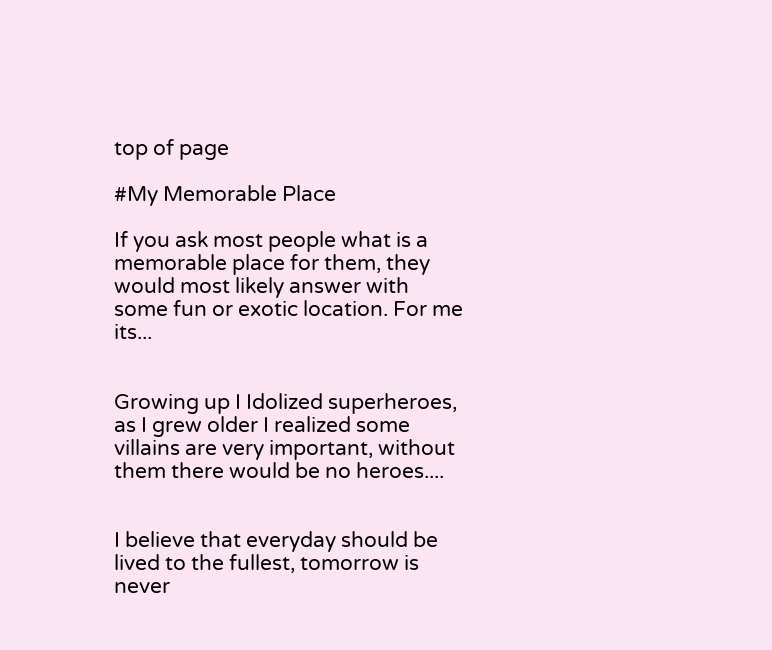top of page

#My Memorable Place

If you ask most people what is a memorable place for them, they would most likely answer with some fun or exotic location. For me its...


Growing up I Idolized superheroes, as I grew older I realized some villains are very important, without them there would be no heroes....


I believe that everyday should be lived to the fullest, tomorrow is never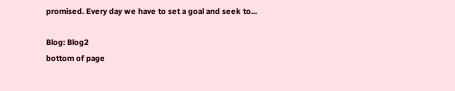promised. Every day we have to set a goal and seek to...

Blog: Blog2
bottom of page